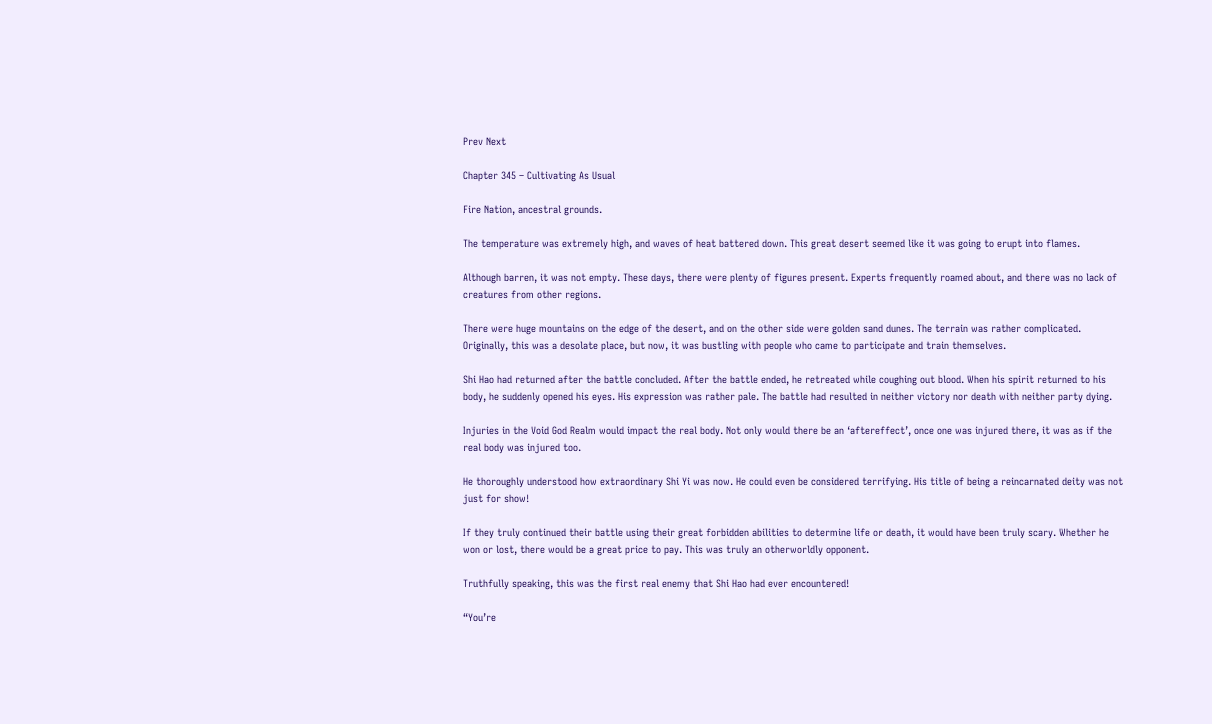Prev Next

Chapter 345 – Cultivating As Usual

Fire Nation, ancestral grounds.

The temperature was extremely high, and waves of heat battered down. This great desert seemed like it was going to erupt into flames.

Although barren, it was not empty. These days, there were plenty of figures present. Experts frequently roamed about, and there was no lack of creatures from other regions.

There were huge mountains on the edge of the desert, and on the other side were golden sand dunes. The terrain was rather complicated. Originally, this was a desolate place, but now, it was bustling with people who came to participate and train themselves.

Shi Hao had returned after the battle concluded. After the battle ended, he retreated while coughing out blood. When his spirit returned to his body, he suddenly opened his eyes. His expression was rather pale. The battle had resulted in neither victory nor death with neither party dying.

Injuries in the Void God Realm would impact the real body. Not only would there be an ‘aftereffect’, once one was injured there, it was as if the real body was injured too.

He thoroughly understood how extraordinary Shi Yi was now. He could even be considered terrifying. His title of being a reincarnated deity was not just for show!

If they truly continued their battle using their great forbidden abilities to determine life or death, it would have been truly scary. Whether he won or lost, there would be a great price to pay. This was truly an otherworldly opponent.

Truthfully speaking, this was the first real enemy that Shi Hao had ever encountered!

“You’re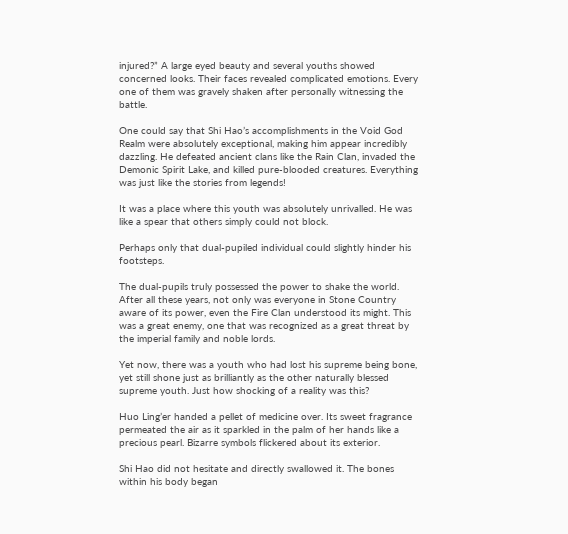injured?” A large eyed beauty and several youths showed concerned looks. Their faces revealed complicated emotions. Every one of them was gravely shaken after personally witnessing the battle.

One could say that Shi Hao’s accomplishments in the Void God Realm were absolutely exceptional, making him appear incredibly dazzling. He defeated ancient clans like the Rain Clan, invaded the Demonic Spirit Lake, and killed pure-blooded creatures. Everything was just like the stories from legends!

It was a place where this youth was absolutely unrivalled. He was like a spear that others simply could not block.

Perhaps only that dual-pupiled individual could slightly hinder his footsteps.

The dual-pupils truly possessed the power to shake the world. After all these years, not only was everyone in Stone Country aware of its power, even the Fire Clan understood its might. This was a great enemy, one that was recognized as a great threat by the imperial family and noble lords.

Yet now, there was a youth who had lost his supreme being bone, yet still shone just as brilliantly as the other naturally blessed supreme youth. Just how shocking of a reality was this?

Huo Ling’er handed a pellet of medicine over. Its sweet fragrance permeated the air as it sparkled in the palm of her hands like a precious pearl. Bizarre symbols flickered about its exterior.

Shi Hao did not hesitate and directly swallowed it. The bones within his body began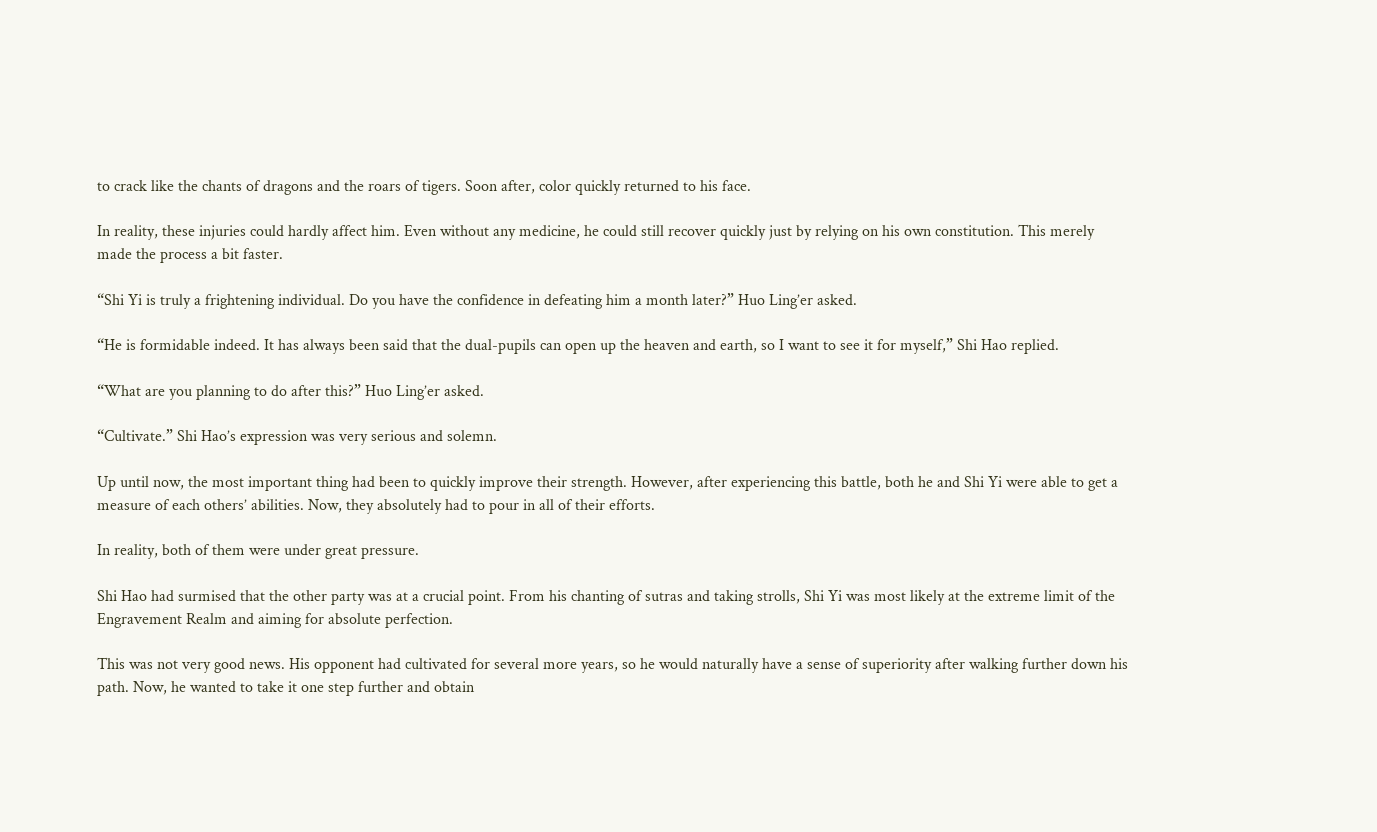to crack like the chants of dragons and the roars of tigers. Soon after, color quickly returned to his face.

In reality, these injuries could hardly affect him. Even without any medicine, he could still recover quickly just by relying on his own constitution. This merely made the process a bit faster.

“Shi Yi is truly a frightening individual. Do you have the confidence in defeating him a month later?” Huo Ling’er asked.

“He is formidable indeed. It has always been said that the dual-pupils can open up the heaven and earth, so I want to see it for myself,” Shi Hao replied.

“What are you planning to do after this?” Huo Ling’er asked.

“Cultivate.” Shi Hao’s expression was very serious and solemn.

Up until now, the most important thing had been to quickly improve their strength. However, after experiencing this battle, both he and Shi Yi were able to get a measure of each others’ abilities. Now, they absolutely had to pour in all of their efforts.

In reality, both of them were under great pressure.

Shi Hao had surmised that the other party was at a crucial point. From his chanting of sutras and taking strolls, Shi Yi was most likely at the extreme limit of the Engravement Realm and aiming for absolute perfection.

This was not very good news. His opponent had cultivated for several more years, so he would naturally have a sense of superiority after walking further down his path. Now, he wanted to take it one step further and obtain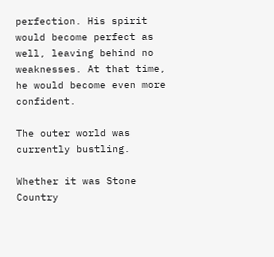perfection. His spirit would become perfect as well, leaving behind no weaknesses. At that time, he would become even more confident.

The outer world was currently bustling.

Whether it was Stone Country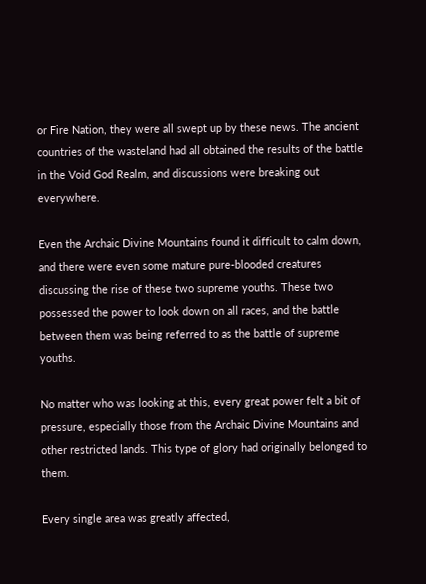or Fire Nation, they were all swept up by these news. The ancient countries of the wasteland had all obtained the results of the battle in the Void God Realm, and discussions were breaking out everywhere.

Even the Archaic Divine Mountains found it difficult to calm down, and there were even some mature pure-blooded creatures discussing the rise of these two supreme youths. These two possessed the power to look down on all races, and the battle between them was being referred to as the battle of supreme youths.

No matter who was looking at this, every great power felt a bit of pressure, especially those from the Archaic Divine Mountains and other restricted lands. This type of glory had originally belonged to them.

Every single area was greatly affected,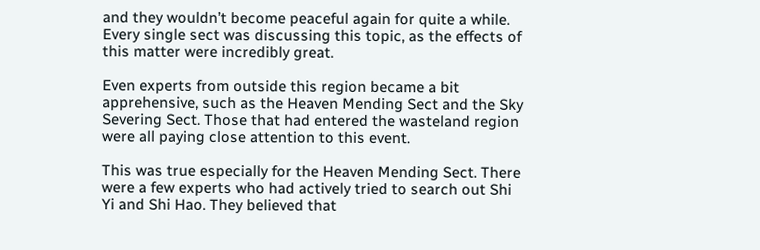and they wouldn’t become peaceful again for quite a while. Every single sect was discussing this topic, as the effects of this matter were incredibly great.

Even experts from outside this region became a bit apprehensive, such as the Heaven Mending Sect and the Sky Severing Sect. Those that had entered the wasteland region were all paying close attention to this event.

This was true especially for the Heaven Mending Sect. There were a few experts who had actively tried to search out Shi Yi and Shi Hao. They believed that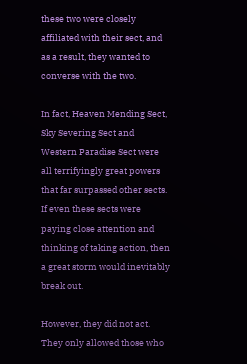these two were closely affiliated with their sect, and as a result, they wanted to converse with the two.

In fact, Heaven Mending Sect, Sky Severing Sect and Western Paradise Sect were all terrifyingly great powers that far surpassed other sects. If even these sects were paying close attention and thinking of taking action, then a great storm would inevitably break out.

However, they did not act. They only allowed those who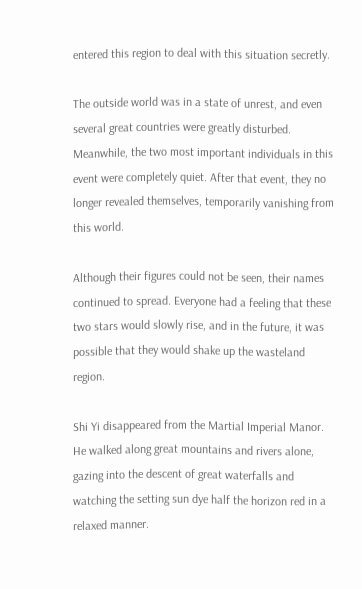entered this region to deal with this situation secretly.

The outside world was in a state of unrest, and even several great countries were greatly disturbed. Meanwhile, the two most important individuals in this event were completely quiet. After that event, they no longer revealed themselves, temporarily vanishing from this world.

Although their figures could not be seen, their names continued to spread. Everyone had a feeling that these two stars would slowly rise, and in the future, it was possible that they would shake up the wasteland region.

Shi Yi disappeared from the Martial Imperial Manor. He walked along great mountains and rivers alone, gazing into the descent of great waterfalls and watching the setting sun dye half the horizon red in a relaxed manner.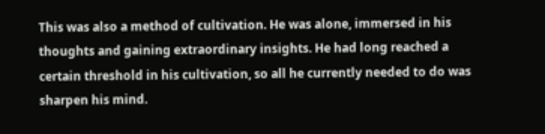This was also a method of cultivation. He was alone, immersed in his thoughts and gaining extraordinary insights. He had long reached a certain threshold in his cultivation, so all he currently needed to do was sharpen his mind.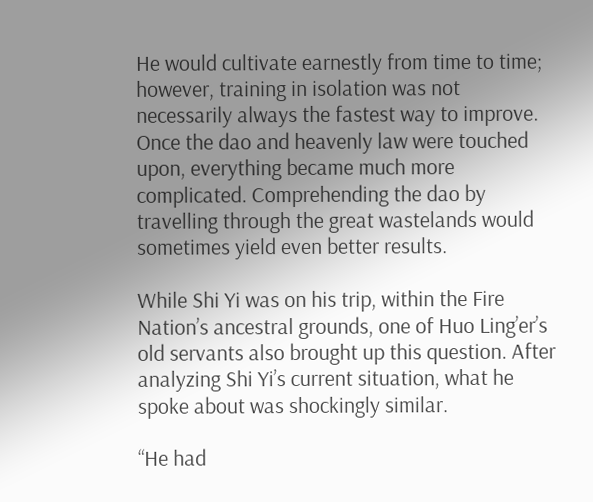He would cultivate earnestly from time to time; however, training in isolation was not necessarily always the fastest way to improve. Once the dao and heavenly law were touched upon, everything became much more complicated. Comprehending the dao by travelling through the great wastelands would sometimes yield even better results.

While Shi Yi was on his trip, within the Fire Nation’s ancestral grounds, one of Huo Ling’er’s old servants also brought up this question. After analyzing Shi Yi’s current situation, what he spoke about was shockingly similar.

“He had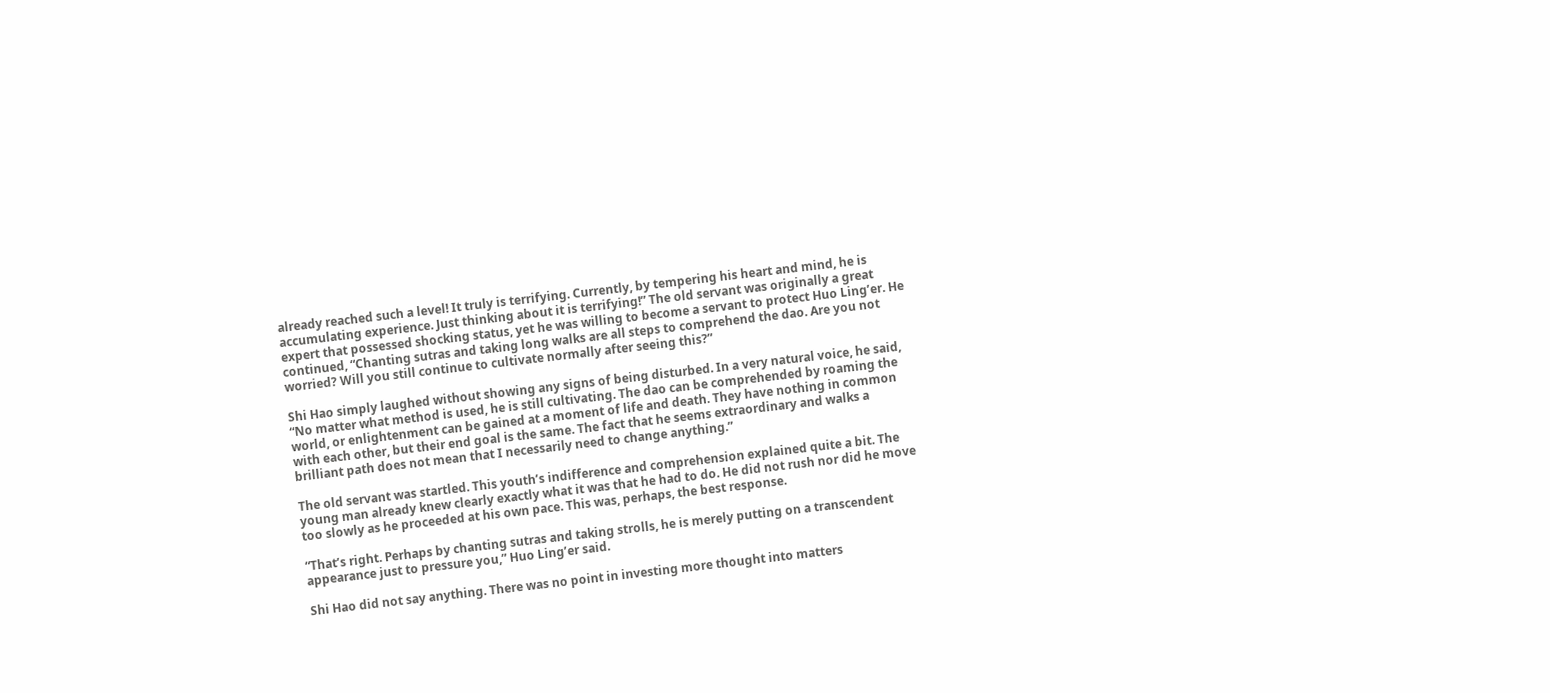already reached such a level! It truly is terrifying. Currently, by tempering his heart and mind, he is accumulating experience. Just thinking about it is terrifying!” The old servant was originally a great expert that possessed shocking status, yet he was willing to become a servant to protect Huo Ling’er. He continued, “Chanting sutras and taking long walks are all steps to comprehend the dao. Are you not worried? Will you still continue to cultivate normally after seeing this?”

Shi Hao simply laughed without showing any signs of being disturbed. In a very natural voice, he said, “No matter what method is used, he is still cultivating. The dao can be comprehended by roaming the world, or enlightenment can be gained at a moment of life and death. They have nothing in common with each other, but their end goal is the same. The fact that he seems extraordinary and walks a brilliant path does not mean that I necessarily need to change anything.”

The old servant was startled. This youth’s indifference and comprehension explained quite a bit. The young man already knew clearly exactly what it was that he had to do. He did not rush nor did he move too slowly as he proceeded at his own pace. This was, perhaps, the best response.

“That’s right. Perhaps by chanting sutras and taking strolls, he is merely putting on a transcendent appearance just to pressure you,” Huo Ling’er said.

Shi Hao did not say anything. There was no point in investing more thought into matters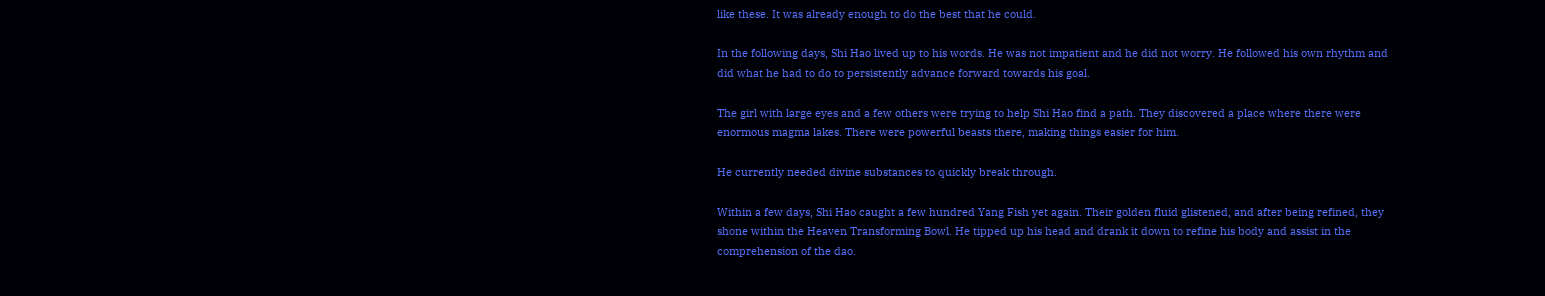like these. It was already enough to do the best that he could.

In the following days, Shi Hao lived up to his words. He was not impatient and he did not worry. He followed his own rhythm and did what he had to do to persistently advance forward towards his goal.

The girl with large eyes and a few others were trying to help Shi Hao find a path. They discovered a place where there were enormous magma lakes. There were powerful beasts there, making things easier for him.

He currently needed divine substances to quickly break through.

Within a few days, Shi Hao caught a few hundred Yang Fish yet again. Their golden fluid glistened, and after being refined, they shone within the Heaven Transforming Bowl. He tipped up his head and drank it down to refine his body and assist in the comprehension of the dao.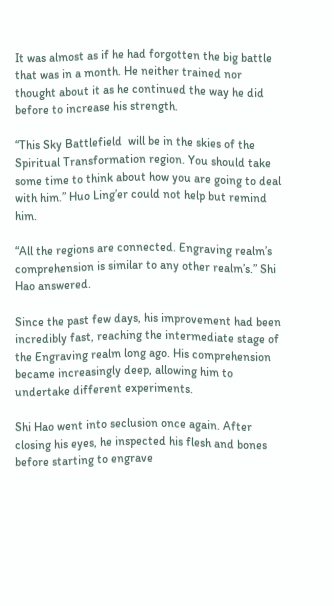It was almost as if he had forgotten the big battle that was in a month. He neither trained nor thought about it as he continued the way he did before to increase his strength.

“This Sky Battlefield  will be in the skies of the Spiritual Transformation region. You should take some time to think about how you are going to deal with him.” Huo Ling’er could not help but remind him.

“All the regions are connected. Engraving realm’s comprehension is similar to any other realm’s.” Shi Hao answered.

Since the past few days, his improvement had been incredibly fast, reaching the intermediate stage of the Engraving realm long ago. His comprehension became increasingly deep, allowing him to undertake different experiments.

Shi Hao went into seclusion once again. After closing his eyes, he inspected his flesh and bones before starting to engrave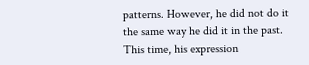patterns. However, he did not do it the same way he did it in the past. This time, his expression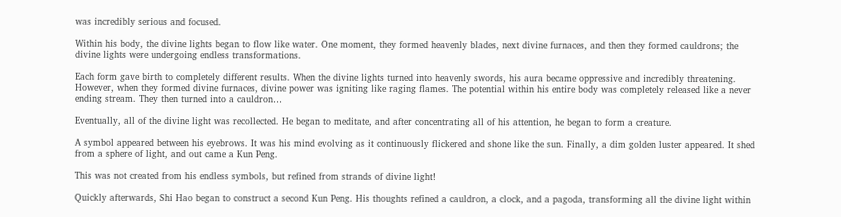was incredibly serious and focused.

Within his body, the divine lights began to flow like water. One moment, they formed heavenly blades, next divine furnaces, and then they formed cauldrons; the divine lights were undergoing endless transformations.

Each form gave birth to completely different results. When the divine lights turned into heavenly swords, his aura became oppressive and incredibly threatening. However, when they formed divine furnaces, divine power was igniting like raging flames. The potential within his entire body was completely released like a never ending stream. They then turned into a cauldron…

Eventually, all of the divine light was recollected. He began to meditate, and after concentrating all of his attention, he began to form a creature.

A symbol appeared between his eyebrows. It was his mind evolving as it continuously flickered and shone like the sun. Finally, a dim golden luster appeared. It shed from a sphere of light, and out came a Kun Peng.

This was not created from his endless symbols, but refined from strands of divine light!

Quickly afterwards, Shi Hao began to construct a second Kun Peng. His thoughts refined a cauldron, a clock, and a pagoda, transforming all the divine light within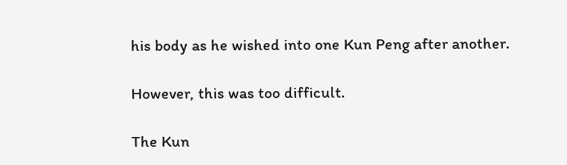his body as he wished into one Kun Peng after another.

However, this was too difficult.

The Kun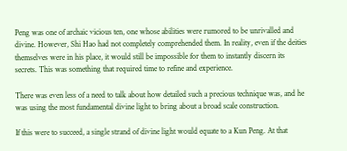Peng was one of archaic vicious ten, one whose abilities were rumored to be unrivalled and divine. However, Shi Hao had not completely comprehended them. In reality, even if the deities themselves were in his place, it would still be impossible for them to instantly discern its secrets. This was something that required time to refine and experience.

There was even less of a need to talk about how detailed such a precious technique was, and he was using the most fundamental divine light to bring about a broad scale construction.

If this were to succeed, a single strand of divine light would equate to a Kun Peng. At that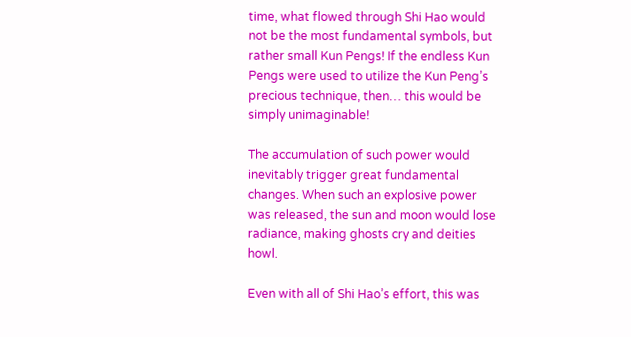time, what flowed through Shi Hao would not be the most fundamental symbols, but rather small Kun Pengs! If the endless Kun Pengs were used to utilize the Kun Peng’s precious technique, then… this would be simply unimaginable!

The accumulation of such power would inevitably trigger great fundamental changes. When such an explosive power was released, the sun and moon would lose radiance, making ghosts cry and deities howl.

Even with all of Shi Hao’s effort, this was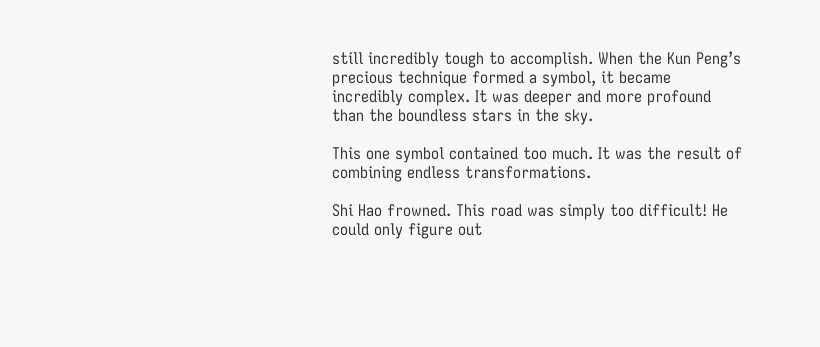still incredibly tough to accomplish. When the Kun Peng’s precious technique formed a symbol, it became incredibly complex. It was deeper and more profound than the boundless stars in the sky.

This one symbol contained too much. It was the result of combining endless transformations.

Shi Hao frowned. This road was simply too difficult! He could only figure out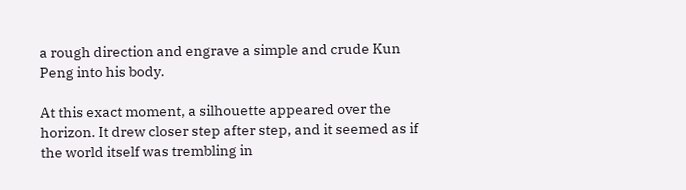a rough direction and engrave a simple and crude Kun Peng into his body.

At this exact moment, a silhouette appeared over the horizon. It drew closer step after step, and it seemed as if the world itself was trembling in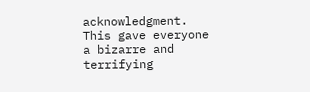acknowledgment. This gave everyone a bizarre and terrifying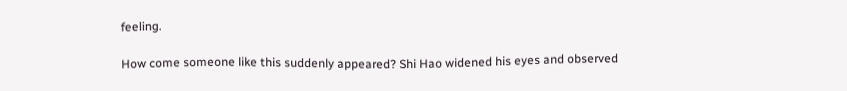feeling.

How come someone like this suddenly appeared? Shi Hao widened his eyes and observed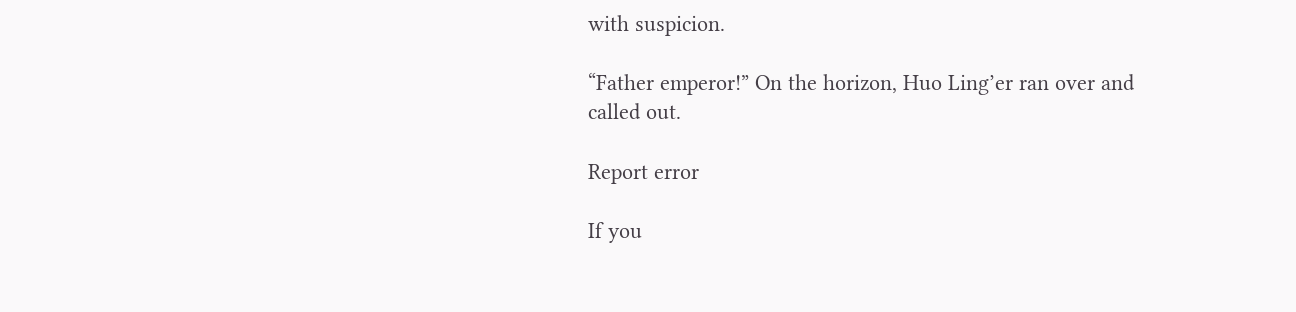with suspicion.

“Father emperor!” On the horizon, Huo Ling’er ran over and called out.

Report error

If you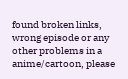found broken links, wrong episode or any other problems in a anime/cartoon, please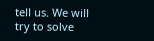tell us. We will try to solve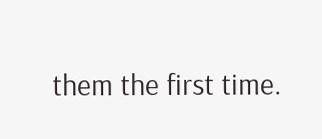them the first time.